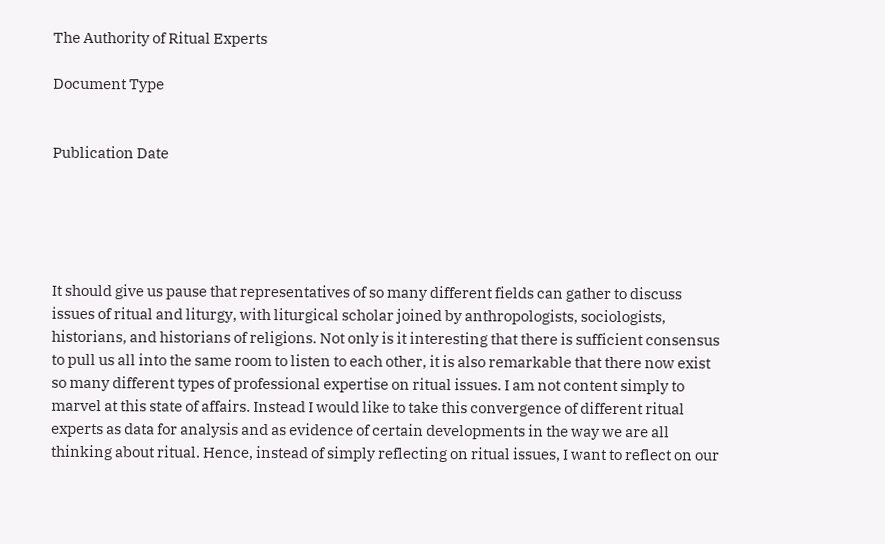The Authority of Ritual Experts

Document Type


Publication Date





It should give us pause that representatives of so many different fields can gather to discuss issues of ritual and liturgy, with liturgical scholar joined by anthropologists, sociologists, historians, and historians of religions. Not only is it interesting that there is sufficient consensus to pull us all into the same room to listen to each other, it is also remarkable that there now exist so many different types of professional expertise on ritual issues. I am not content simply to marvel at this state of affairs. Instead I would like to take this convergence of different ritual experts as data for analysis and as evidence of certain developments in the way we are all thinking about ritual. Hence, instead of simply reflecting on ritual issues, I want to reflect on our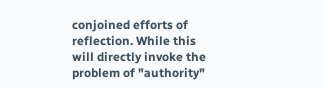conjoined efforts of reflection. While this will directly invoke the problem of "authority"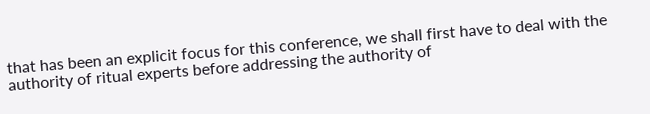that has been an explicit focus for this conference, we shall first have to deal with the authority of ritual experts before addressing the authority of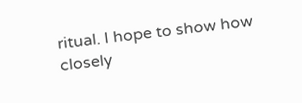ritual. I hope to show how closely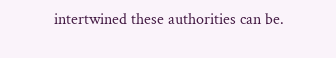intertwined these authorities can be.